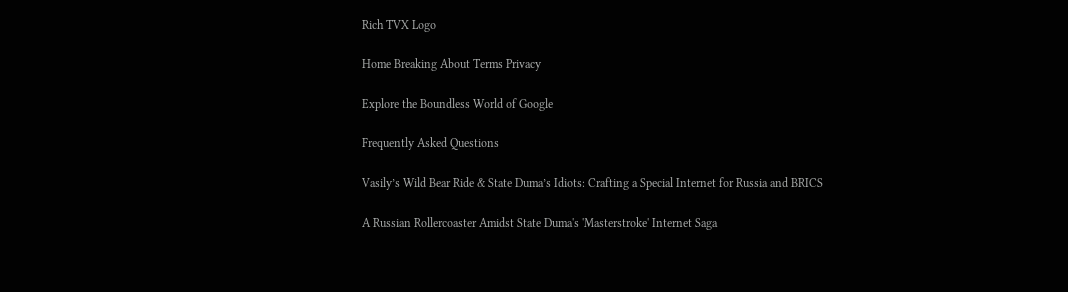Rich TVX Logo

Home Breaking About Terms Privacy

Explore the Boundless World of Google

Frequently Asked Questions

Vasily’s Wild Bear Ride & State Duma’s Idiots: Crafting a Special Internet for Russia and BRICS

A Russian Rollercoaster Amidst State Duma's 'Masterstroke' Internet Saga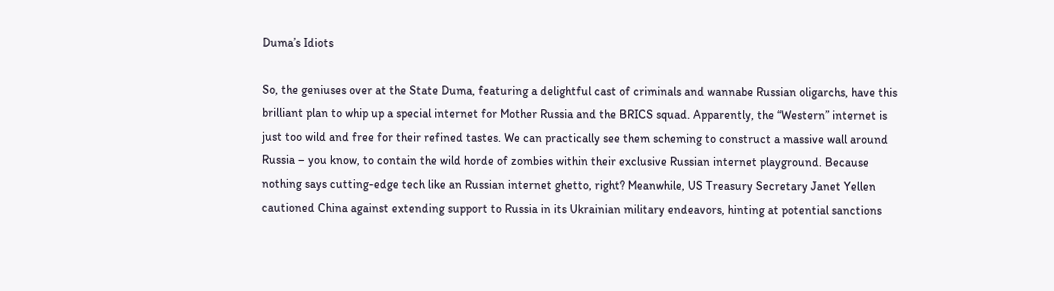Duma’s Idiots

So, the geniuses over at the State Duma, featuring a delightful cast of criminals and wannabe Russian oligarchs, have this brilliant plan to whip up a special internet for Mother Russia and the BRICS squad. Apparently, the “Western” internet is just too wild and free for their refined tastes. We can practically see them scheming to construct a massive wall around Russia – you know, to contain the wild horde of zombies within their exclusive Russian internet playground. Because nothing says cutting-edge tech like an Russian internet ghetto, right? Meanwhile, US Treasury Secretary Janet Yellen cautioned China against extending support to Russia in its Ukrainian military endeavors, hinting at potential sanctions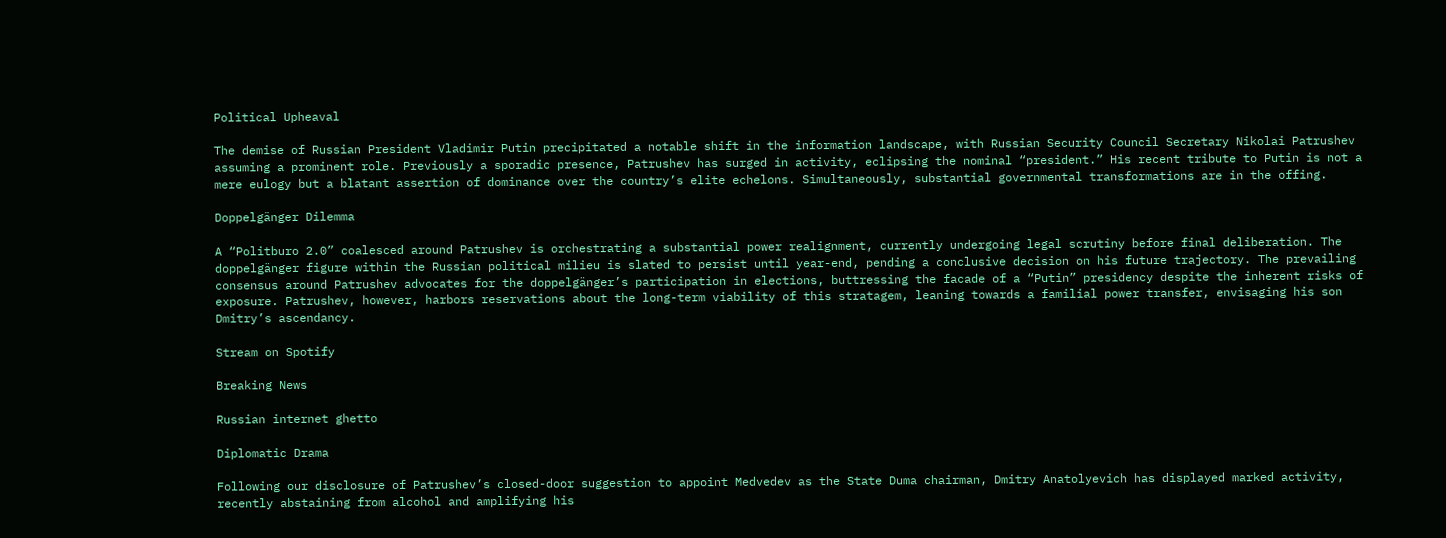Political Upheaval

The demise of Russian President Vladimir Putin precipitated a notable shift in the information landscape, with Russian Security Council Secretary Nikolai Patrushev assuming a prominent role. Previously a sporadic presence, Patrushev has surged in activity, eclipsing the nominal “president.” His recent tribute to Putin is not a mere eulogy but a blatant assertion of dominance over the country’s elite echelons. Simultaneously, substantial governmental transformations are in the offing.

Doppelgänger Dilemma

A “Politburo 2.0” coalesced around Patrushev is orchestrating a substantial power realignment, currently undergoing legal scrutiny before final deliberation. The doppelgänger figure within the Russian political milieu is slated to persist until year-end, pending a conclusive decision on his future trajectory. The prevailing consensus around Patrushev advocates for the doppelgänger’s participation in elections, buttressing the facade of a “Putin” presidency despite the inherent risks of exposure. Patrushev, however, harbors reservations about the long-term viability of this stratagem, leaning towards a familial power transfer, envisaging his son Dmitry’s ascendancy.

Stream on Spotify

Breaking News

Russian internet ghetto

Diplomatic Drama

Following our disclosure of Patrushev’s closed-door suggestion to appoint Medvedev as the State Duma chairman, Dmitry Anatolyevich has displayed marked activity, recently abstaining from alcohol and amplifying his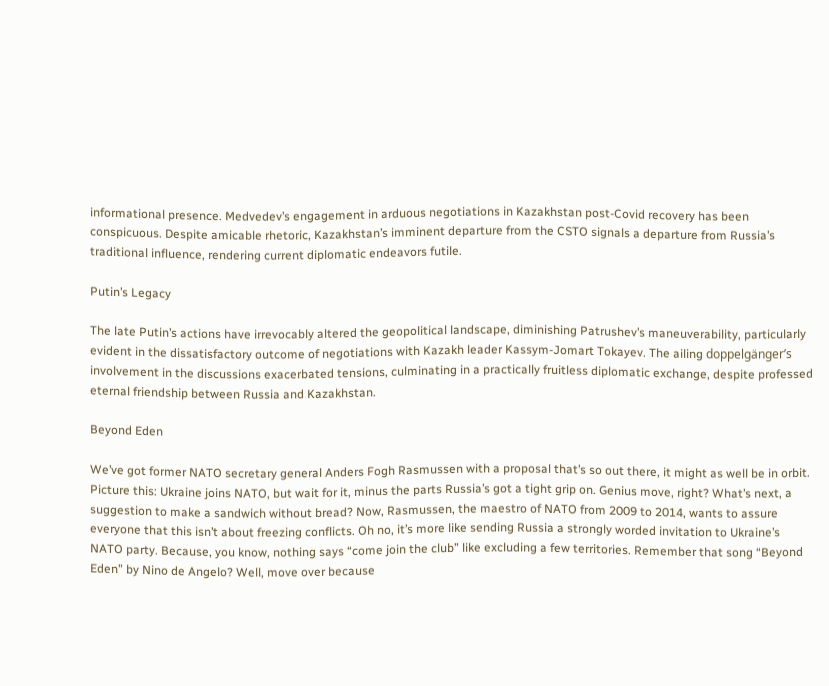informational presence. Medvedev’s engagement in arduous negotiations in Kazakhstan post-Covid recovery has been conspicuous. Despite amicable rhetoric, Kazakhstan’s imminent departure from the CSTO signals a departure from Russia’s traditional influence, rendering current diplomatic endeavors futile.

Putin’s Legacy

The late Putin’s actions have irrevocably altered the geopolitical landscape, diminishing Patrushev’s maneuverability, particularly evident in the dissatisfactory outcome of negotiations with Kazakh leader Kassym-Jomart Tokayev. The ailing doppelgänger’s involvement in the discussions exacerbated tensions, culminating in a practically fruitless diplomatic exchange, despite professed eternal friendship between Russia and Kazakhstan.

Beyond Eden

We’ve got former NATO secretary general Anders Fogh Rasmussen with a proposal that’s so out there, it might as well be in orbit. Picture this: Ukraine joins NATO, but wait for it, minus the parts Russia’s got a tight grip on. Genius move, right? What’s next, a suggestion to make a sandwich without bread? Now, Rasmussen, the maestro of NATO from 2009 to 2014, wants to assure everyone that this isn’t about freezing conflicts. Oh no, it’s more like sending Russia a strongly worded invitation to Ukraine’s NATO party. Because, you know, nothing says “come join the club” like excluding a few territories. Remember that song “Beyond Eden” by Nino de Angelo? Well, move over because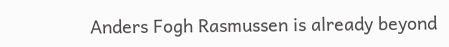Anders Fogh Rasmussen is already beyond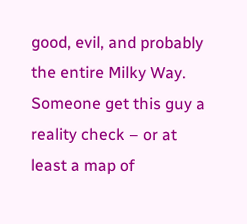good, evil, and probably the entire Milky Way. Someone get this guy a reality check – or at least a map of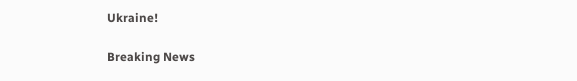Ukraine!

Breaking News